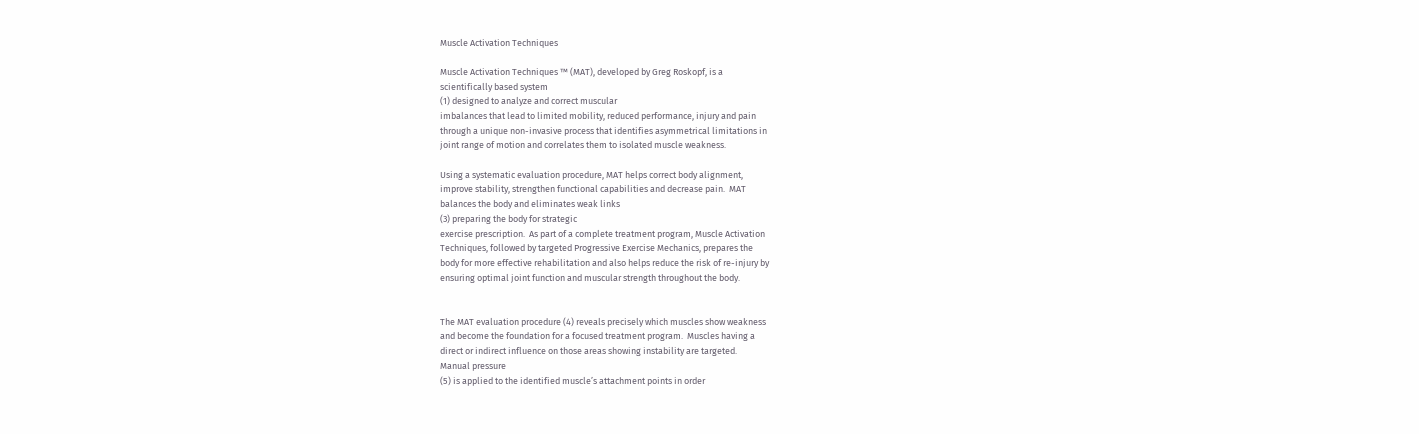Muscle Activation Techniques

Muscle Activation Techniques ™ (MAT), developed by Greg Roskopf, is a
scientifically based system
(1) designed to analyze and correct muscular
imbalances that lead to limited mobility, reduced performance, injury and pain
through a unique non-invasive process that identifies asymmetrical limitations in
joint range of motion and correlates them to isolated muscle weakness.

Using a systematic evaluation procedure, MAT helps correct body alignment,
improve stability, strengthen functional capabilities and decrease pain.  MAT
balances the body and eliminates weak links
(3) preparing the body for strategic
exercise prescription.  As part of a complete treatment program, Muscle Activation
Techniques, followed by targeted Progressive Exercise Mechanics, prepares the
body for more effective rehabilitation and also helps reduce the risk of re-injury by
ensuring optimal joint function and muscular strength throughout the body.


The MAT evaluation procedure (4) reveals precisely which muscles show weakness
and become the foundation for a focused treatment program.  Muscles having a
direct or indirect influence on those areas showing instability are targeted.
Manual pressure
(5) is applied to the identified muscle’s attachment points in order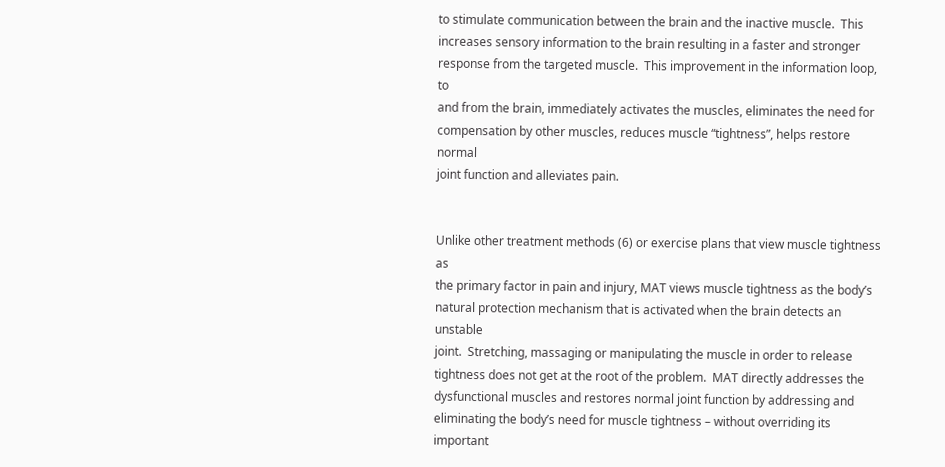to stimulate communication between the brain and the inactive muscle.  This
increases sensory information to the brain resulting in a faster and stronger
response from the targeted muscle.  This improvement in the information loop, to
and from the brain, immediately activates the muscles, eliminates the need for
compensation by other muscles, reduces muscle “tightness”, helps restore normal
joint function and alleviates pain.


Unlike other treatment methods (6) or exercise plans that view muscle tightness as
the primary factor in pain and injury, MAT views muscle tightness as the body’s
natural protection mechanism that is activated when the brain detects an unstable
joint.  Stretching, massaging or manipulating the muscle in order to release
tightness does not get at the root of the problem.  MAT directly addresses the
dysfunctional muscles and restores normal joint function by addressing and
eliminating the body’s need for muscle tightness – without overriding its important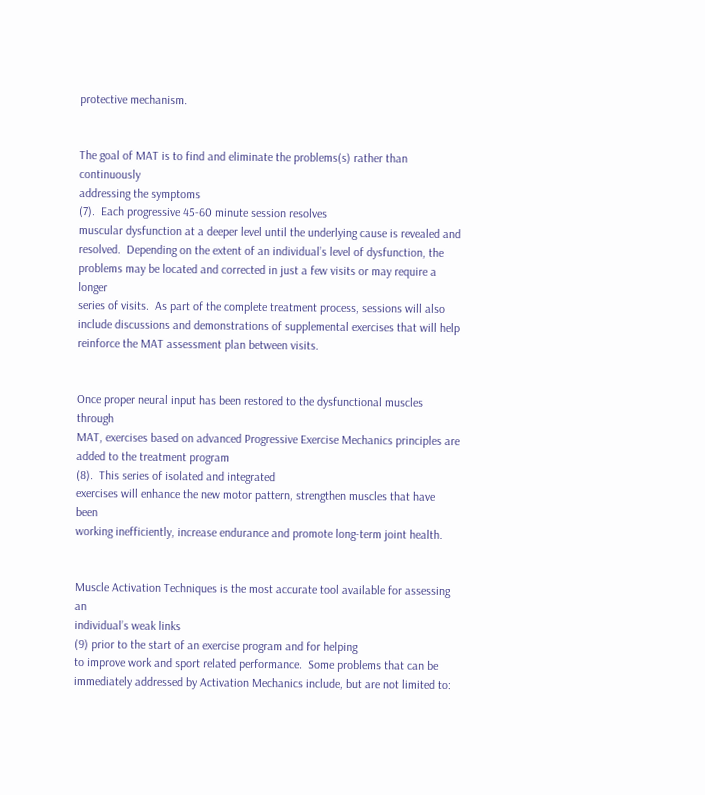protective mechanism.


The goal of MAT is to find and eliminate the problems(s) rather than continuously
addressing the symptoms
(7).  Each progressive 45-60 minute session resolves
muscular dysfunction at a deeper level until the underlying cause is revealed and
resolved.  Depending on the extent of an individual’s level of dysfunction, the
problems may be located and corrected in just a few visits or may require a longer
series of visits.  As part of the complete treatment process, sessions will also
include discussions and demonstrations of supplemental exercises that will help
reinforce the MAT assessment plan between visits.


Once proper neural input has been restored to the dysfunctional muscles through
MAT, exercises based on advanced Progressive Exercise Mechanics principles are
added to the treatment program
(8).  This series of isolated and integrated
exercises will enhance the new motor pattern, strengthen muscles that have been
working inefficiently, increase endurance and promote long-term joint health.


Muscle Activation Techniques is the most accurate tool available for assessing an
individual’s weak links
(9) prior to the start of an exercise program and for helping
to improve work and sport related performance.  Some problems that can be
immediately addressed by Activation Mechanics include, but are not limited to: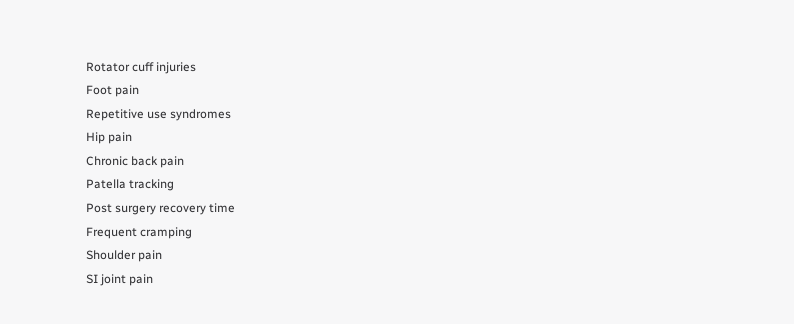Rotator cuff injuries
Foot pain
Repetitive use syndromes
Hip pain
Chronic back pain
Patella tracking
Post surgery recovery time
Frequent cramping
Shoulder pain
SI joint pain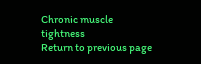Chronic muscle tightness
Return to previous page